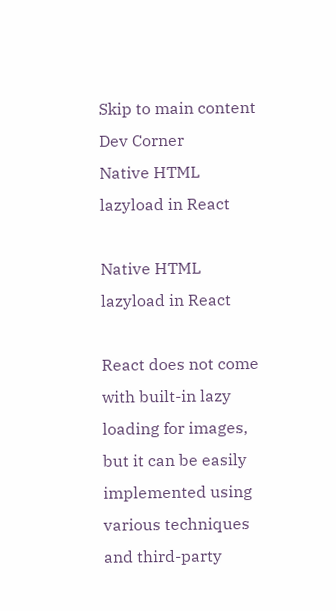Skip to main content
Dev Corner
Native HTML lazyload in React

Native HTML lazyload in React

React does not come with built-in lazy loading for images, but it can be easily implemented using various techniques and third-party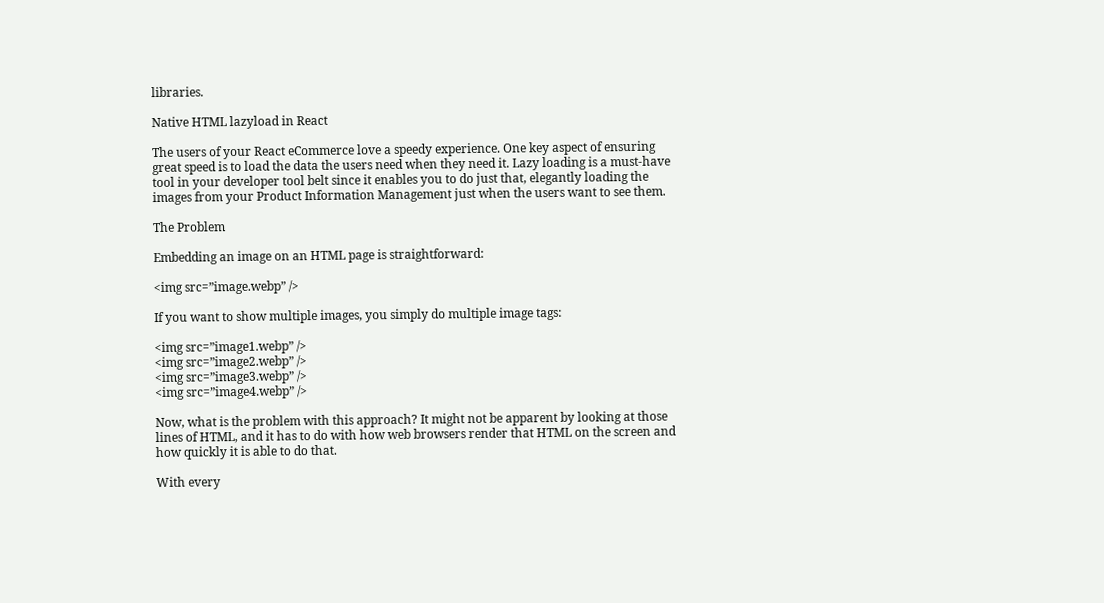libraries.

Native HTML lazyload in React

The users of your React eCommerce love a speedy experience. One key aspect of ensuring great speed is to load the data the users need when they need it. Lazy loading is a must-have tool in your developer tool belt since it enables you to do just that, elegantly loading the images from your Product Information Management just when the users want to see them.

The Problem

Embedding an image on an HTML page is straightforward:

<img src=”image.webp” />

If you want to show multiple images, you simply do multiple image tags:

<img src=”image1.webp” />
<img src=”image2.webp” />
<img src=”image3.webp” />
<img src=”image4.webp” />

Now, what is the problem with this approach? It might not be apparent by looking at those lines of HTML, and it has to do with how web browsers render that HTML on the screen and how quickly it is able to do that.

With every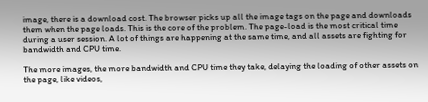image, there is a download cost. The browser picks up all the image tags on the page and downloads them when the page loads. This is the core of the problem. The page-load is the most critical time during a user session. A lot of things are happening at the same time, and all assets are fighting for bandwidth and CPU time.

The more images, the more bandwidth and CPU time they take, delaying the loading of other assets on the page, like videos,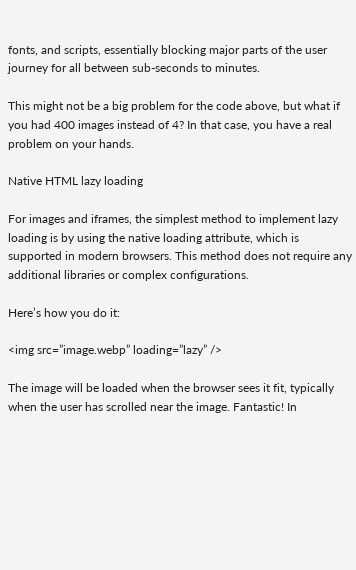fonts, and scripts, essentially blocking major parts of the user journey for all between sub-seconds to minutes.

This might not be a big problem for the code above, but what if you had 400 images instead of 4? In that case, you have a real problem on your hands.

Native HTML lazy loading

For images and iframes, the simplest method to implement lazy loading is by using the native loading attribute, which is supported in modern browsers. This method does not require any additional libraries or complex configurations.

Here’s how you do it:

<img src=”image.webp” loading=”lazy” />

The image will be loaded when the browser sees it fit, typically when the user has scrolled near the image. Fantastic! In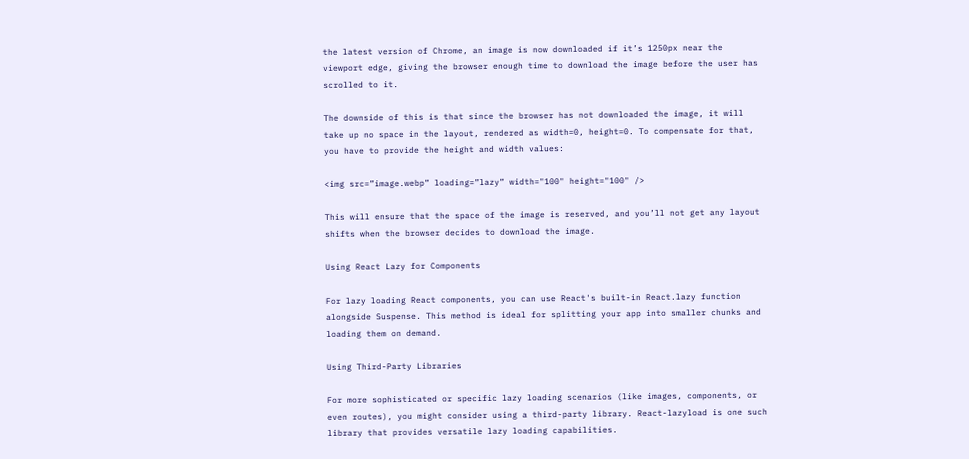the latest version of Chrome, an image is now downloaded if it’s 1250px near the viewport edge, giving the browser enough time to download the image before the user has scrolled to it.

The downside of this is that since the browser has not downloaded the image, it will take up no space in the layout, rendered as width=0, height=0. To compensate for that, you have to provide the height and width values:

<img src=”image.webp” loading=”lazy” width="100" height="100" />

This will ensure that the space of the image is reserved, and you’ll not get any layout shifts when the browser decides to download the image.

Using React Lazy for Components

For lazy loading React components, you can use React's built-in React.lazy function alongside Suspense. This method is ideal for splitting your app into smaller chunks and loading them on demand.

Using Third-Party Libraries

For more sophisticated or specific lazy loading scenarios (like images, components, or even routes), you might consider using a third-party library. React-lazyload is one such library that provides versatile lazy loading capabilities.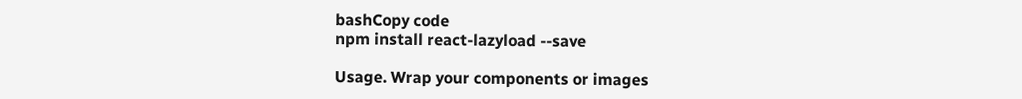bashCopy code
npm install react-lazyload --save

Usage. Wrap your components or images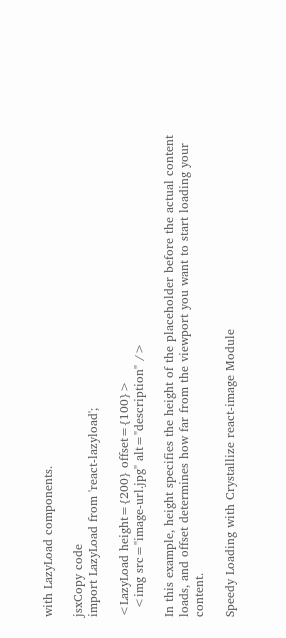with LazyLoad components.

jsxCopy code
import LazyLoad from 'react-lazyload';

<LazyLoad height={200} offset={100}>
  <img src="image-url.jpg" alt="description" />

In this example, height specifies the height of the placeholder before the actual content loads, and offset determines how far from the viewport you want to start loading your content.

Speedy Loading with Crystallize react-image Module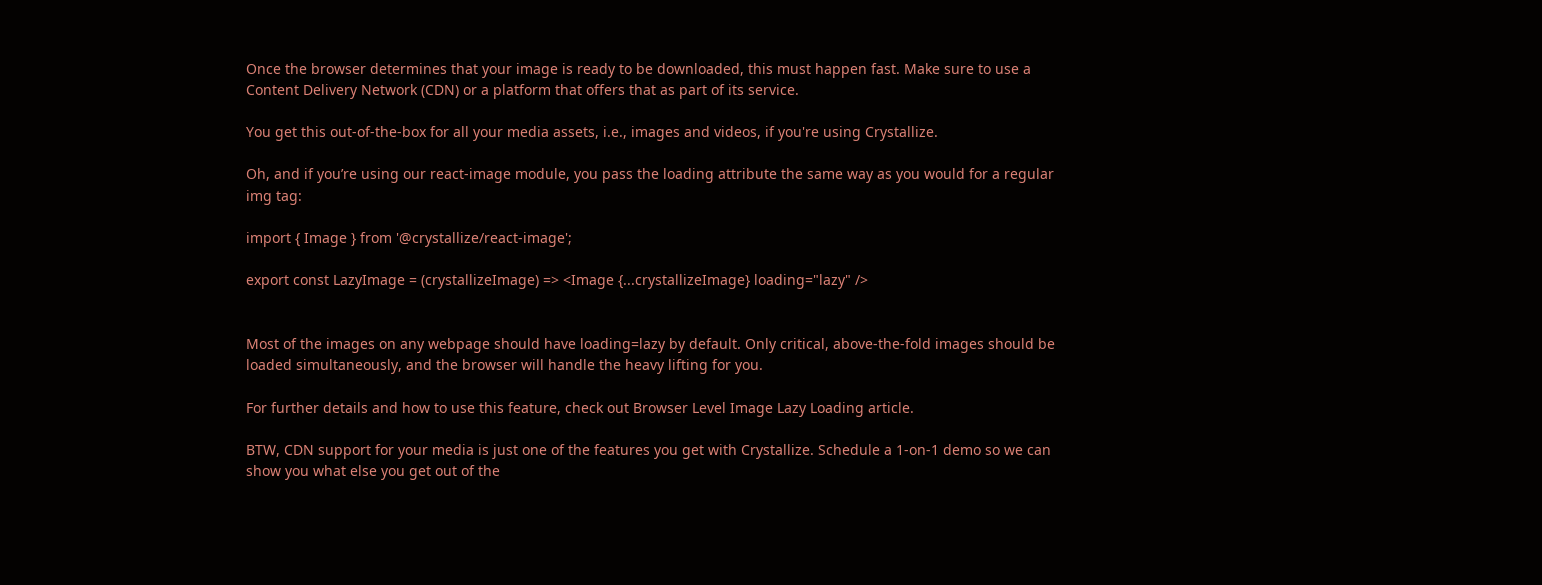Once the browser determines that your image is ready to be downloaded, this must happen fast. Make sure to use a Content Delivery Network (CDN) or a platform that offers that as part of its service.

You get this out-of-the-box for all your media assets, i.e., images and videos, if you're using Crystallize.

Oh, and if you’re using our react-image module, you pass the loading attribute the same way as you would for a regular img tag:

import { Image } from '@crystallize/react-image';

export const LazyImage = (crystallizeImage) => <Image {...crystallizeImage} loading="lazy" />


Most of the images on any webpage should have loading=lazy by default. Only critical, above-the-fold images should be loaded simultaneously, and the browser will handle the heavy lifting for you.

For further details and how to use this feature, check out Browser Level Image Lazy Loading article.

BTW, CDN support for your media is just one of the features you get with Crystallize. Schedule a 1-on-1 demo so we can show you what else you get out of the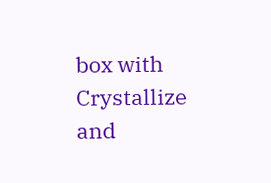box with Crystallize and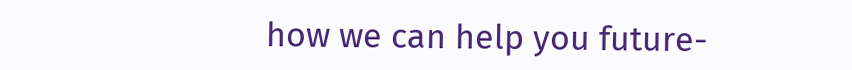how we can help you future-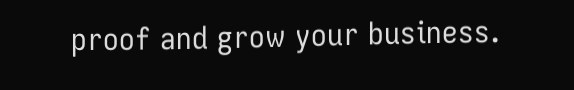proof and grow your business.